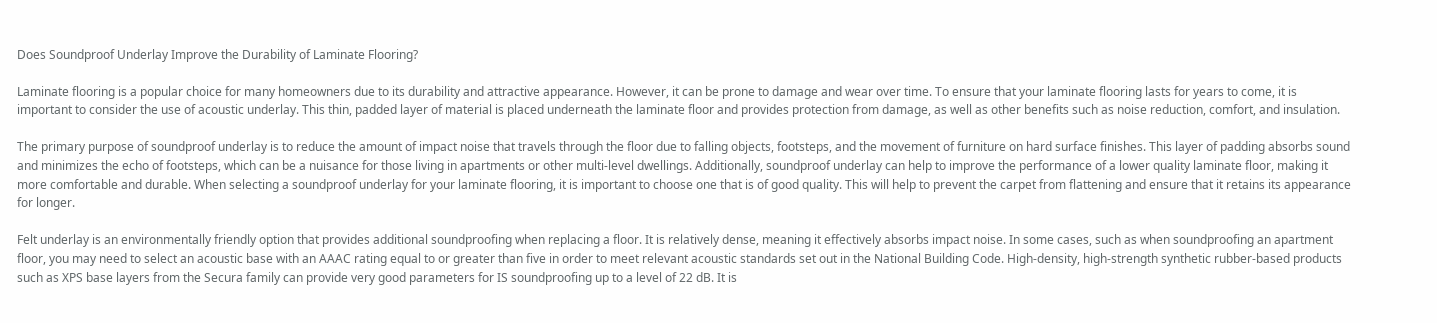Does Soundproof Underlay Improve the Durability of Laminate Flooring?

Laminate flooring is a popular choice for many homeowners due to its durability and attractive appearance. However, it can be prone to damage and wear over time. To ensure that your laminate flooring lasts for years to come, it is important to consider the use of acoustic underlay. This thin, padded layer of material is placed underneath the laminate floor and provides protection from damage, as well as other benefits such as noise reduction, comfort, and insulation.

The primary purpose of soundproof underlay is to reduce the amount of impact noise that travels through the floor due to falling objects, footsteps, and the movement of furniture on hard surface finishes. This layer of padding absorbs sound and minimizes the echo of footsteps, which can be a nuisance for those living in apartments or other multi-level dwellings. Additionally, soundproof underlay can help to improve the performance of a lower quality laminate floor, making it more comfortable and durable. When selecting a soundproof underlay for your laminate flooring, it is important to choose one that is of good quality. This will help to prevent the carpet from flattening and ensure that it retains its appearance for longer.

Felt underlay is an environmentally friendly option that provides additional soundproofing when replacing a floor. It is relatively dense, meaning it effectively absorbs impact noise. In some cases, such as when soundproofing an apartment floor, you may need to select an acoustic base with an AAAC rating equal to or greater than five in order to meet relevant acoustic standards set out in the National Building Code. High-density, high-strength synthetic rubber-based products such as XPS base layers from the Secura family can provide very good parameters for IS soundproofing up to a level of 22 dB. It is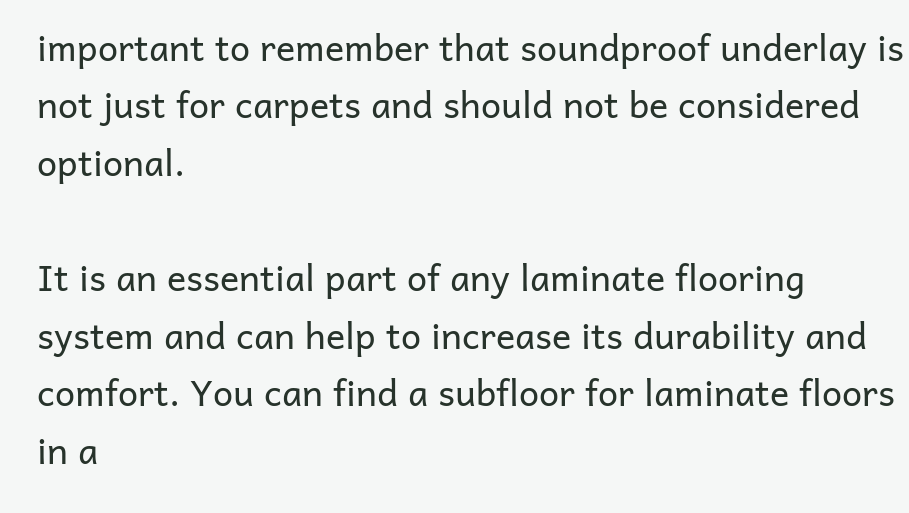important to remember that soundproof underlay is not just for carpets and should not be considered optional.

It is an essential part of any laminate flooring system and can help to increase its durability and comfort. You can find a subfloor for laminate floors in a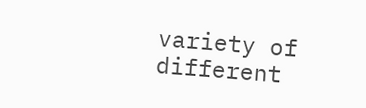variety of different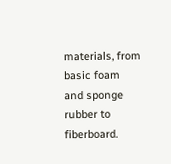materials, from basic foam and sponge rubber to fiberboard.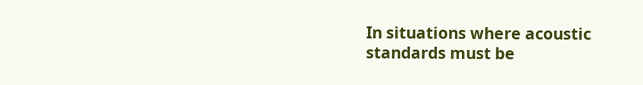In situations where acoustic standards must be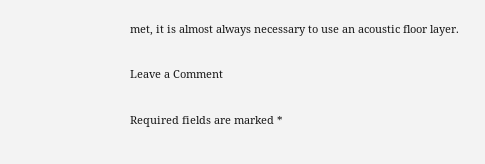met, it is almost always necessary to use an acoustic floor layer.

Leave a Comment

Required fields are marked *